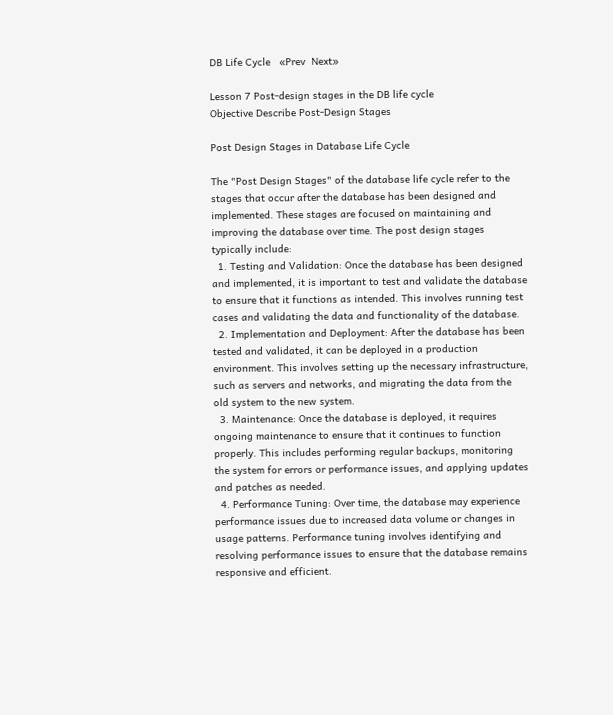DB Life Cycle   «Prev  Next»

Lesson 7 Post-design stages in the DB life cycle
Objective Describe Post-Design Stages

Post Design Stages in Database Life Cycle

The "Post Design Stages" of the database life cycle refer to the stages that occur after the database has been designed and implemented. These stages are focused on maintaining and improving the database over time. The post design stages typically include:
  1. Testing and Validation: Once the database has been designed and implemented, it is important to test and validate the database to ensure that it functions as intended. This involves running test cases and validating the data and functionality of the database.
  2. Implementation and Deployment: After the database has been tested and validated, it can be deployed in a production environment. This involves setting up the necessary infrastructure, such as servers and networks, and migrating the data from the old system to the new system.
  3. Maintenance: Once the database is deployed, it requires ongoing maintenance to ensure that it continues to function properly. This includes performing regular backups, monitoring the system for errors or performance issues, and applying updates and patches as needed.
  4. Performance Tuning: Over time, the database may experience performance issues due to increased data volume or changes in usage patterns. Performance tuning involves identifying and resolving performance issues to ensure that the database remains responsive and efficient.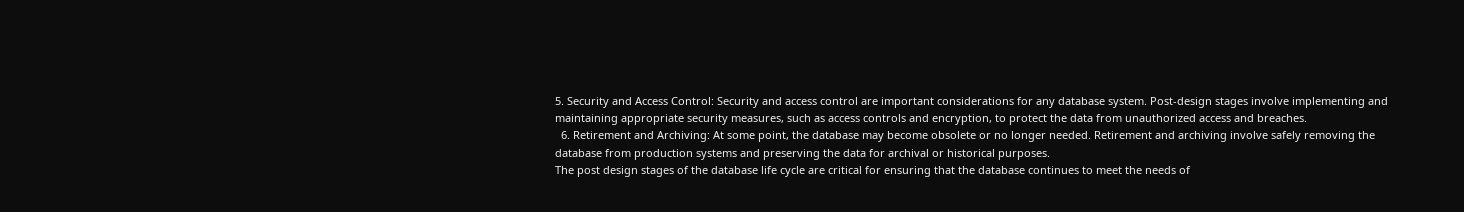5. Security and Access Control: Security and access control are important considerations for any database system. Post-design stages involve implementing and maintaining appropriate security measures, such as access controls and encryption, to protect the data from unauthorized access and breaches.
  6. Retirement and Archiving: At some point, the database may become obsolete or no longer needed. Retirement and archiving involve safely removing the database from production systems and preserving the data for archival or historical purposes.
The post design stages of the database life cycle are critical for ensuring that the database continues to meet the needs of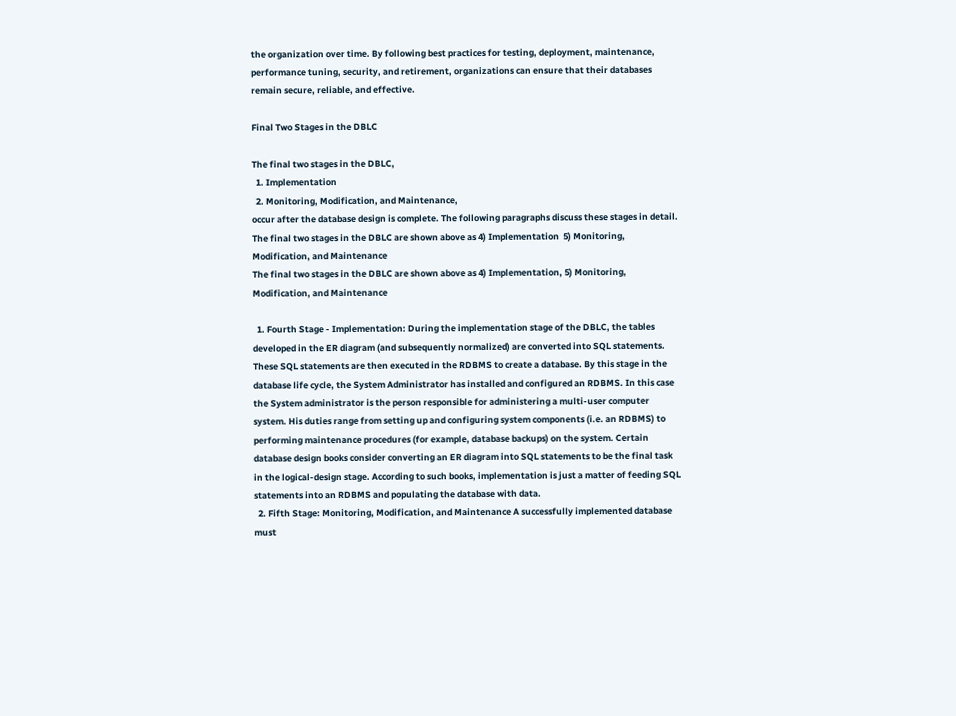the organization over time. By following best practices for testing, deployment, maintenance, performance tuning, security, and retirement, organizations can ensure that their databases remain secure, reliable, and effective.

Final Two Stages in the DBLC

The final two stages in the DBLC,
  1. Implementation
  2. Monitoring, Modification, and Maintenance,
occur after the database design is complete. The following paragraphs discuss these stages in detail.
The final two stages in the DBLC are shown above as 4) Implementation  5) Monitoring, Modification, and Maintenance
The final two stages in the DBLC are shown above as 4) Implementation, 5) Monitoring, Modification, and Maintenance

  1. Fourth Stage - Implementation: During the implementation stage of the DBLC, the tables developed in the ER diagram (and subsequently normalized) are converted into SQL statements. These SQL statements are then executed in the RDBMS to create a database. By this stage in the database life cycle, the System Administrator has installed and configured an RDBMS. In this case the System administrator is the person responsible for administering a multi-user computer system. His duties range from setting up and configuring system components (i.e. an RDBMS) to performing maintenance procedures (for example, database backups) on the system. Certain database design books consider converting an ER diagram into SQL statements to be the final task in the logical-design stage. According to such books, implementation is just a matter of feeding SQL statements into an RDBMS and populating the database with data.
  2. Fifth Stage: Monitoring, Modification, and Maintenance A successfully implemented database must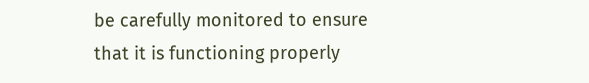be carefully monitored to ensure that it is functioning properly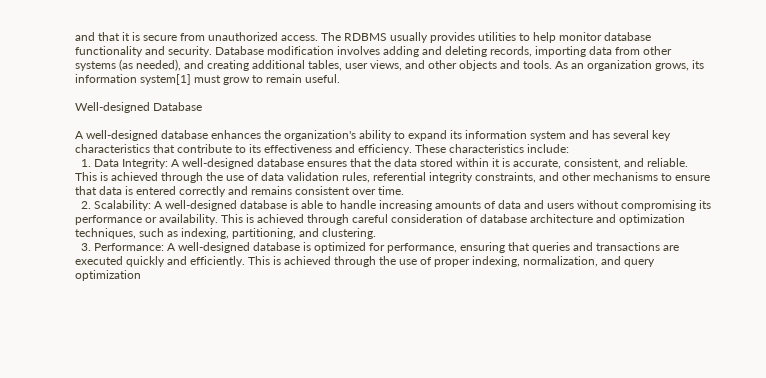and that it is secure from unauthorized access. The RDBMS usually provides utilities to help monitor database functionality and security. Database modification involves adding and deleting records, importing data from other systems (as needed), and creating additional tables, user views, and other objects and tools. As an organization grows, its information system[1] must grow to remain useful.

Well-designed Database

A well-designed database enhances the organization's ability to expand its information system and has several key characteristics that contribute to its effectiveness and efficiency. These characteristics include:
  1. Data Integrity: A well-designed database ensures that the data stored within it is accurate, consistent, and reliable. This is achieved through the use of data validation rules, referential integrity constraints, and other mechanisms to ensure that data is entered correctly and remains consistent over time.
  2. Scalability: A well-designed database is able to handle increasing amounts of data and users without compromising its performance or availability. This is achieved through careful consideration of database architecture and optimization techniques, such as indexing, partitioning, and clustering.
  3. Performance: A well-designed database is optimized for performance, ensuring that queries and transactions are executed quickly and efficiently. This is achieved through the use of proper indexing, normalization, and query optimization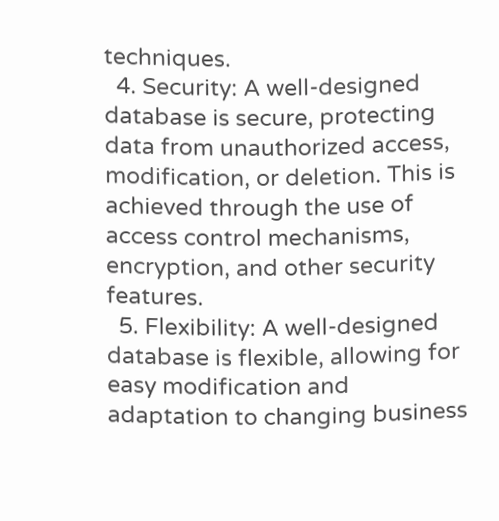techniques.
  4. Security: A well-designed database is secure, protecting data from unauthorized access, modification, or deletion. This is achieved through the use of access control mechanisms, encryption, and other security features.
  5. Flexibility: A well-designed database is flexible, allowing for easy modification and adaptation to changing business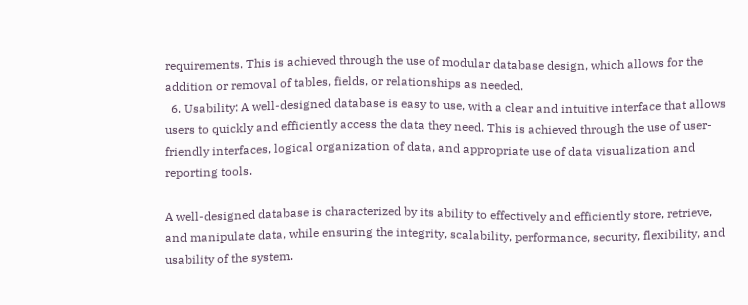requirements. This is achieved through the use of modular database design, which allows for the addition or removal of tables, fields, or relationships as needed.
  6. Usability: A well-designed database is easy to use, with a clear and intuitive interface that allows users to quickly and efficiently access the data they need. This is achieved through the use of user-friendly interfaces, logical organization of data, and appropriate use of data visualization and reporting tools.

A well-designed database is characterized by its ability to effectively and efficiently store, retrieve, and manipulate data, while ensuring the integrity, scalability, performance, security, flexibility, and usability of the system.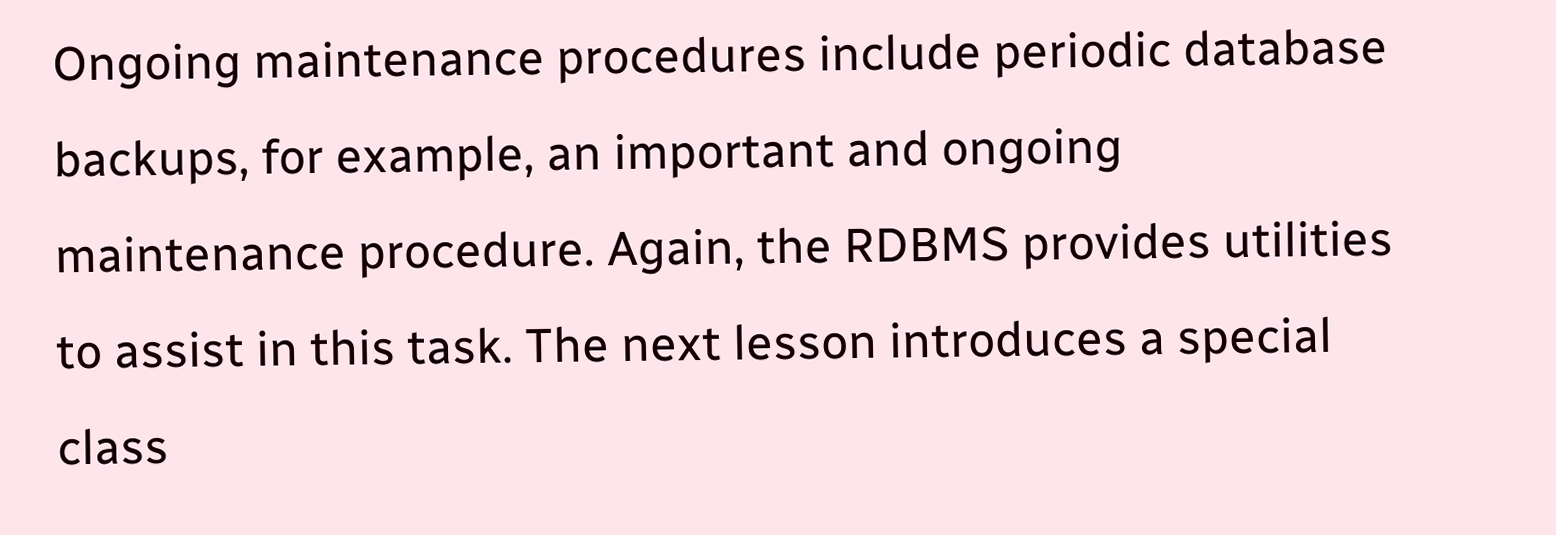Ongoing maintenance procedures include periodic database backups, for example, an important and ongoing maintenance procedure. Again, the RDBMS provides utilities to assist in this task. The next lesson introduces a special class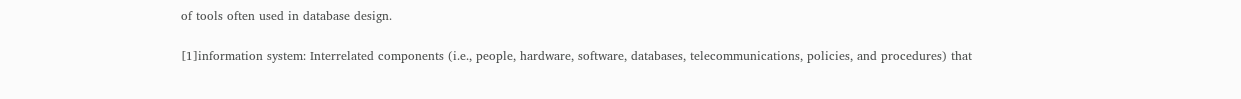of tools often used in database design.

[1]information system: Interrelated components (i.e., people, hardware, software, databases, telecommunications, policies, and procedures) that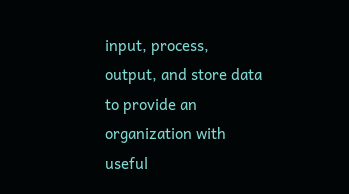input, process, output, and store data to provide an organization with useful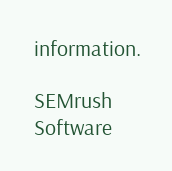information.

SEMrush Software